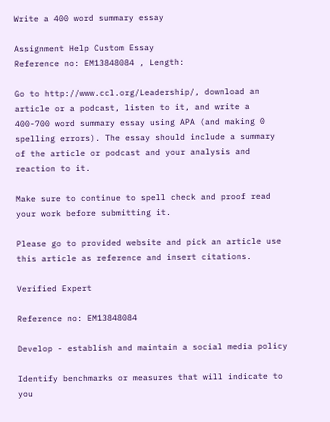Write a 400 word summary essay

Assignment Help Custom Essay
Reference no: EM13848084 , Length:

Go to http://www.ccl.org/Leadership/, download an article or a podcast, listen to it, and write a 400-700 word summary essay using APA (and making 0 spelling errors). The essay should include a summary of the article or podcast and your analysis and reaction to it.

Make sure to continue to spell check and proof read your work before submitting it.

Please go to provided website and pick an article use this article as reference and insert citations.

Verified Expert

Reference no: EM13848084

Develop - establish and maintain a social media policy

Identify benchmarks or measures that will indicate to you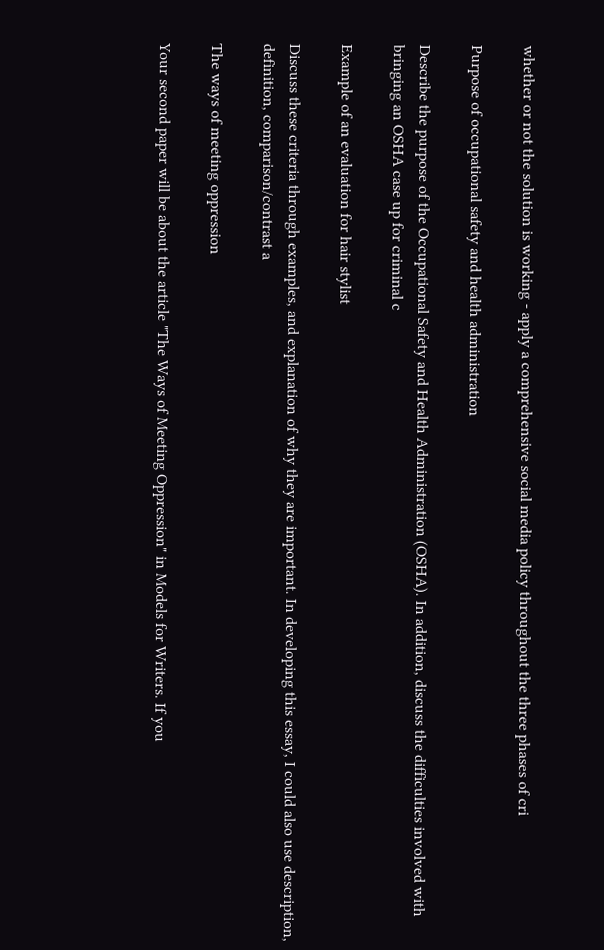whether or not the solution is working - apply a comprehensive social media policy throughout the three phases of cri

Purpose of occupational safety and health administration

Describe the purpose of the Occupational Safety and Health Administration (OSHA). In addition, discuss the difficulties involved with bringing an OSHA case up for criminal c

Example of an evaluation for hair stylist

Discuss these criteria through examples, and explanation of why they are important. In developing this essay, I could also use description, definition, comparison/contrast a

The ways of meeting oppression

Your second paper will be about the article "The Ways of Meeting Oppression" in Models for Writers. If you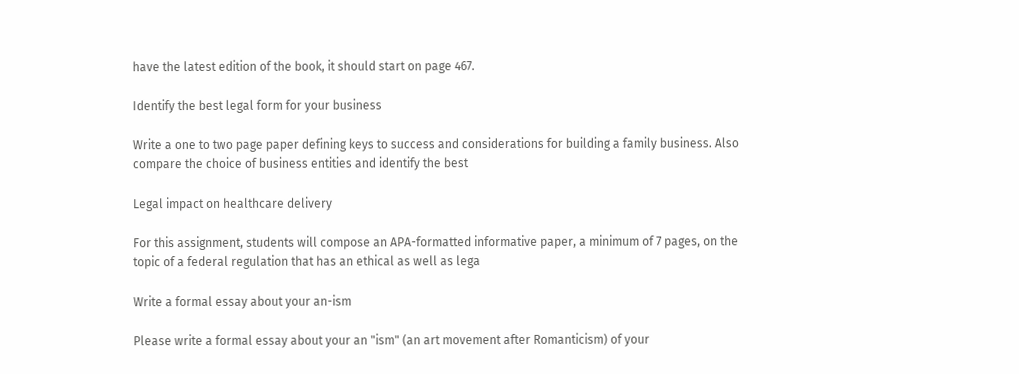have the latest edition of the book, it should start on page 467.

Identify the best legal form for your business

Write a one to two page paper defining keys to success and considerations for building a family business. Also compare the choice of business entities and identify the best

Legal impact on healthcare delivery

For this assignment, students will compose an APA-formatted informative paper, a minimum of 7 pages, on the topic of a federal regulation that has an ethical as well as lega

Write a formal essay about your an-ism

Please write a formal essay about your an "ism" (an art movement after Romanticism) of your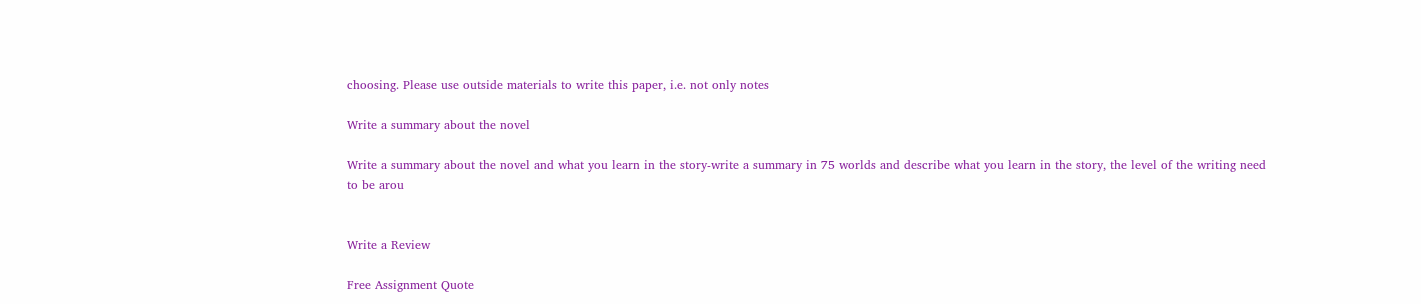choosing. Please use outside materials to write this paper, i.e. not only notes

Write a summary about the novel

Write a summary about the novel and what you learn in the story-write a summary in 75 worlds and describe what you learn in the story, the level of the writing need to be arou


Write a Review

Free Assignment Quote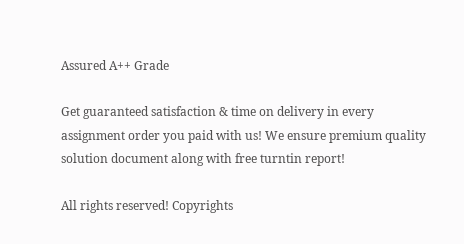Assured A++ Grade

Get guaranteed satisfaction & time on delivery in every assignment order you paid with us! We ensure premium quality solution document along with free turntin report!

All rights reserved! Copyrights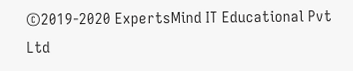©2019-2020 ExpertsMind IT Educational Pvt Ltd